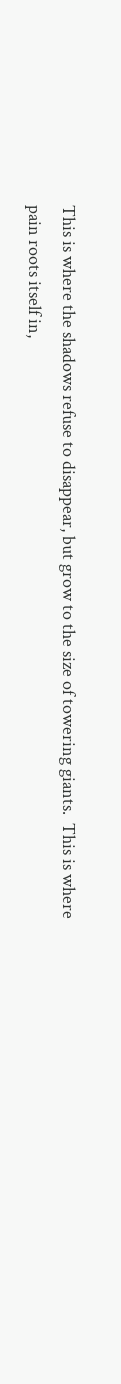This is where the shadows refuse to disappear, but grow to the size of towering giants.  This is where pain roots itself in,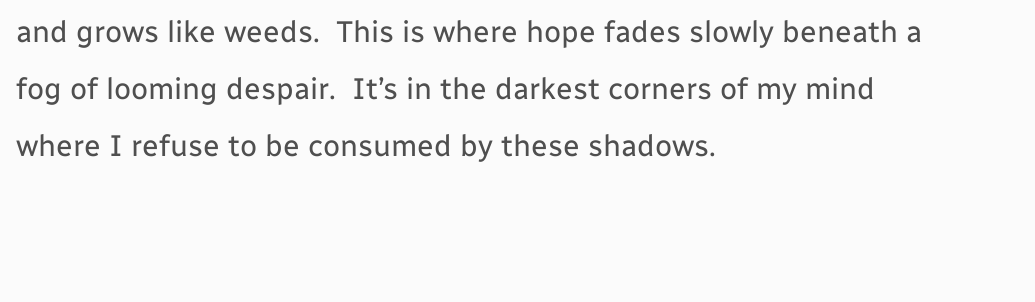and grows like weeds.  This is where hope fades slowly beneath a fog of looming despair.  It’s in the darkest corners of my mind where I refuse to be consumed by these shadows.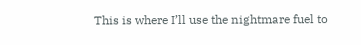This is where I’ll use the nightmare fuel to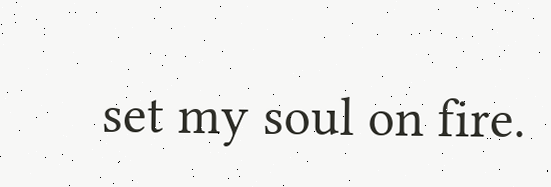set my soul on fire.